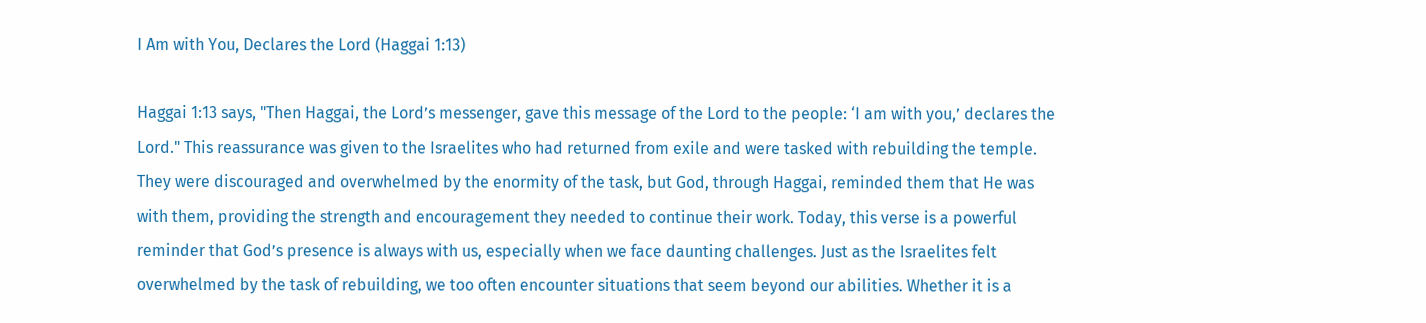I Am with You, Declares the Lord (Haggai 1:13)

Haggai 1:13 says, "Then Haggai, the Lord’s messenger, gave this message of the Lord to the people: ‘I am with you,’ declares the Lord." This reassurance was given to the Israelites who had returned from exile and were tasked with rebuilding the temple. They were discouraged and overwhelmed by the enormity of the task, but God, through Haggai, reminded them that He was with them, providing the strength and encouragement they needed to continue their work. Today, this verse is a powerful reminder that God’s presence is always with us, especially when we face daunting challenges. Just as the Israelites felt overwhelmed by the task of rebuilding, we too often encounter situations that seem beyond our abilities. Whether it is a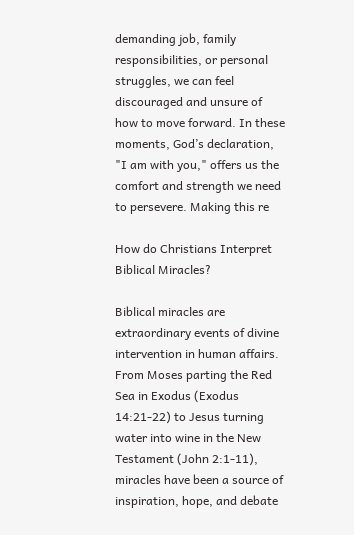demanding job, family responsibilities, or personal struggles, we can feel discouraged and unsure of how to move forward. In these moments, God’s declaration, "I am with you," offers us the comfort and strength we need to persevere. Making this re

How do Christians Interpret Biblical Miracles?

Biblical miracles are extraordinary events of divine intervention in human affairs. From Moses parting the Red Sea in Exodus (Exodus 14:21-22) to Jesus turning water into wine in the New Testament (John 2:1-11), miracles have been a source of inspiration, hope, and debate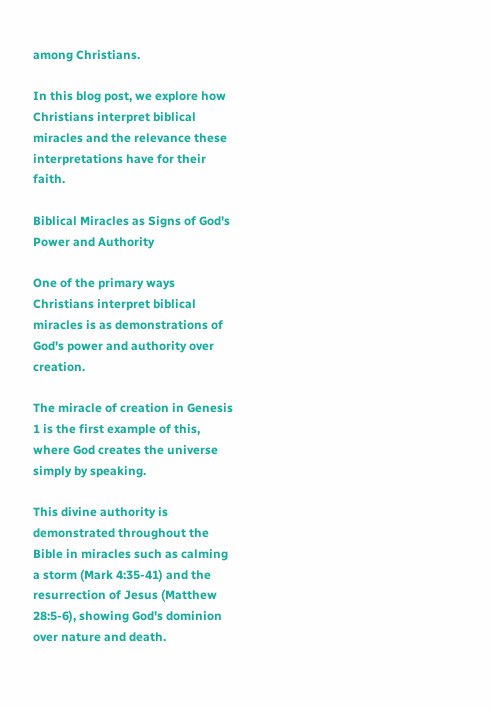among Christians.

In this blog post, we explore how Christians interpret biblical miracles and the relevance these interpretations have for their faith.

Biblical Miracles as Signs of God's Power and Authority

One of the primary ways Christians interpret biblical miracles is as demonstrations of God's power and authority over creation.

The miracle of creation in Genesis 1 is the first example of this, where God creates the universe simply by speaking.

This divine authority is demonstrated throughout the Bible in miracles such as calming a storm (Mark 4:35-41) and the resurrection of Jesus (Matthew 28:5-6), showing God's dominion over nature and death.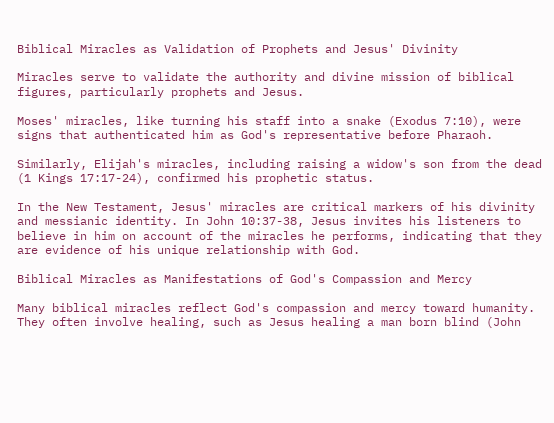Biblical Miracles as Validation of Prophets and Jesus' Divinity

Miracles serve to validate the authority and divine mission of biblical figures, particularly prophets and Jesus.

Moses' miracles, like turning his staff into a snake (Exodus 7:10), were signs that authenticated him as God's representative before Pharaoh.

Similarly, Elijah's miracles, including raising a widow's son from the dead (1 Kings 17:17-24), confirmed his prophetic status.

In the New Testament, Jesus' miracles are critical markers of his divinity and messianic identity. In John 10:37-38, Jesus invites his listeners to believe in him on account of the miracles he performs, indicating that they are evidence of his unique relationship with God.

Biblical Miracles as Manifestations of God's Compassion and Mercy

Many biblical miracles reflect God's compassion and mercy toward humanity. They often involve healing, such as Jesus healing a man born blind (John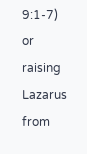9:1-7) or raising Lazarus from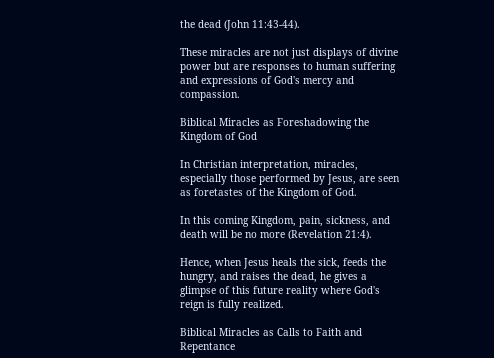the dead (John 11:43-44).

These miracles are not just displays of divine power but are responses to human suffering and expressions of God's mercy and compassion.

Biblical Miracles as Foreshadowing the Kingdom of God

In Christian interpretation, miracles, especially those performed by Jesus, are seen as foretastes of the Kingdom of God.

In this coming Kingdom, pain, sickness, and death will be no more (Revelation 21:4).

Hence, when Jesus heals the sick, feeds the hungry, and raises the dead, he gives a glimpse of this future reality where God's reign is fully realized.

Biblical Miracles as Calls to Faith and Repentance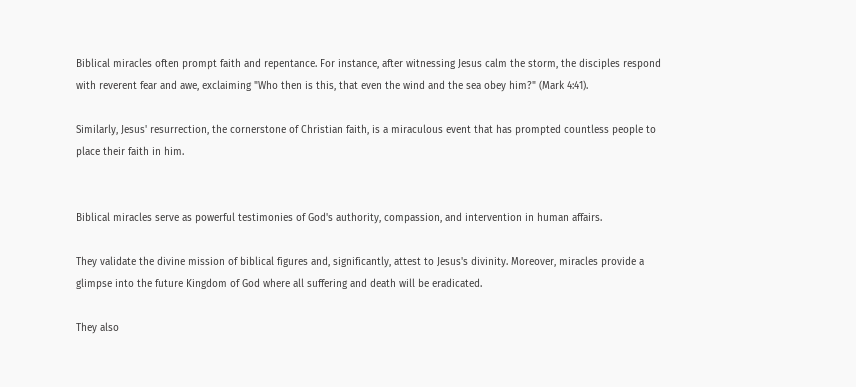Biblical miracles often prompt faith and repentance. For instance, after witnessing Jesus calm the storm, the disciples respond with reverent fear and awe, exclaiming "Who then is this, that even the wind and the sea obey him?" (Mark 4:41).

Similarly, Jesus' resurrection, the cornerstone of Christian faith, is a miraculous event that has prompted countless people to place their faith in him.


Biblical miracles serve as powerful testimonies of God's authority, compassion, and intervention in human affairs.

They validate the divine mission of biblical figures and, significantly, attest to Jesus's divinity. Moreover, miracles provide a glimpse into the future Kingdom of God where all suffering and death will be eradicated.

They also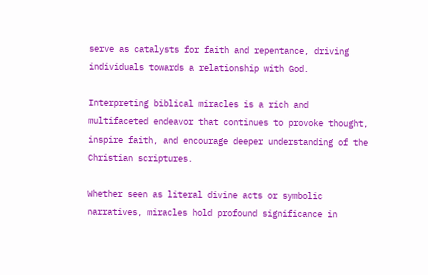serve as catalysts for faith and repentance, driving individuals towards a relationship with God.

Interpreting biblical miracles is a rich and multifaceted endeavor that continues to provoke thought, inspire faith, and encourage deeper understanding of the Christian scriptures.

Whether seen as literal divine acts or symbolic narratives, miracles hold profound significance in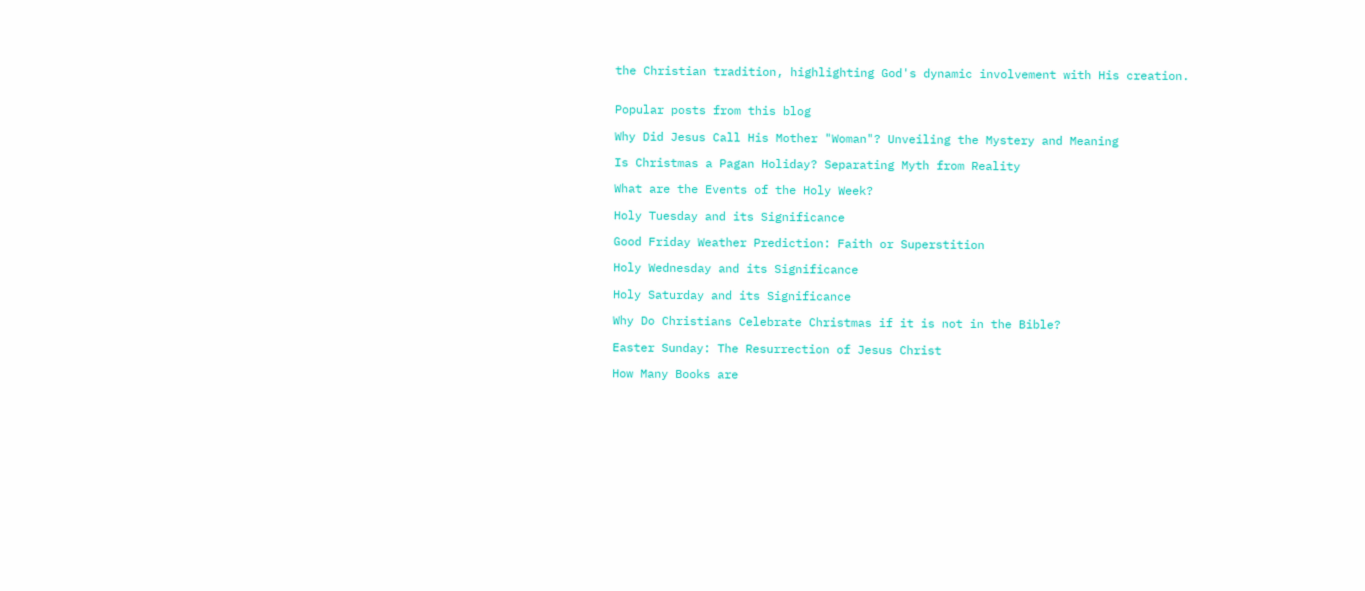the Christian tradition, highlighting God's dynamic involvement with His creation.


Popular posts from this blog

Why Did Jesus Call His Mother "Woman"? Unveiling the Mystery and Meaning

Is Christmas a Pagan Holiday? Separating Myth from Reality

What are the Events of the Holy Week?

Holy Tuesday and its Significance

Good Friday Weather Prediction: Faith or Superstition

Holy Wednesday and its Significance

Holy Saturday and its Significance

Why Do Christians Celebrate Christmas if it is not in the Bible?

Easter Sunday: The Resurrection of Jesus Christ

How Many Books are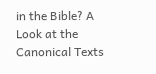in the Bible? A Look at the Canonical Texts